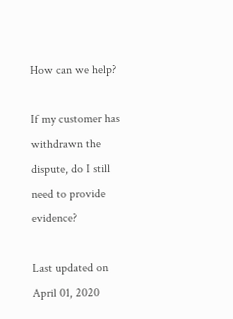How can we help?

If my customer has withdrawn the dispute, do I still need to provide evidence?

Last updated on April 01, 2020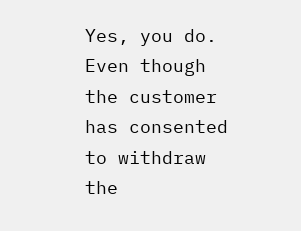Yes, you do. Even though the customer has consented to withdraw the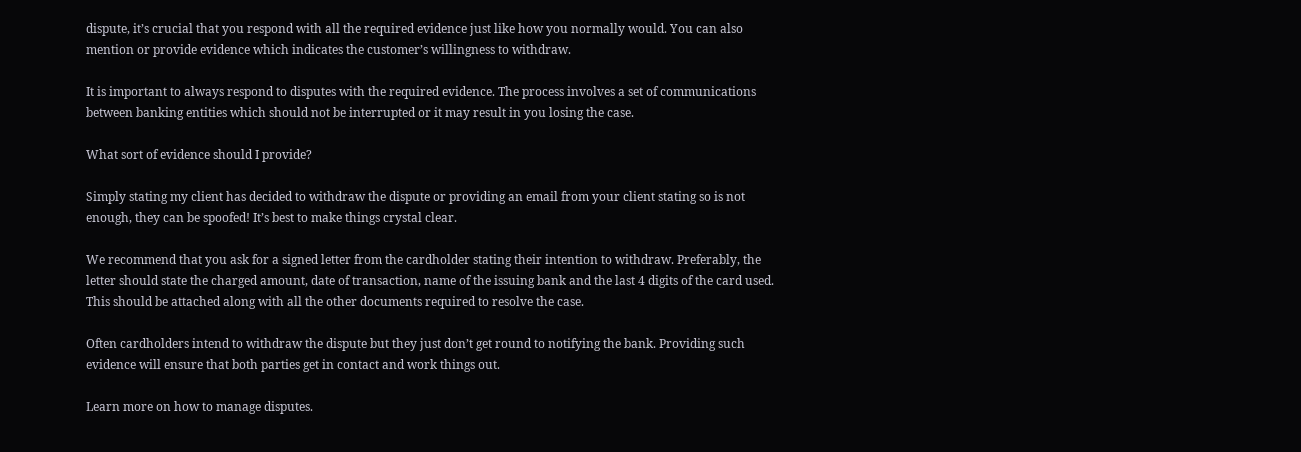dispute, it’s crucial that you respond with all the required evidence just like how you normally would. You can also mention or provide evidence which indicates the customer’s willingness to withdraw.

It is important to always respond to disputes with the required evidence. The process involves a set of communications between banking entities which should not be interrupted or it may result in you losing the case.

What sort of evidence should I provide?

Simply stating my client has decided to withdraw the dispute or providing an email from your client stating so is not enough, they can be spoofed! It’s best to make things crystal clear.

We recommend that you ask for a signed letter from the cardholder stating their intention to withdraw. Preferably, the letter should state the charged amount, date of transaction, name of the issuing bank and the last 4 digits of the card used. This should be attached along with all the other documents required to resolve the case.

Often cardholders intend to withdraw the dispute but they just don’t get round to notifying the bank. Providing such evidence will ensure that both parties get in contact and work things out.

Learn more on how to manage disputes.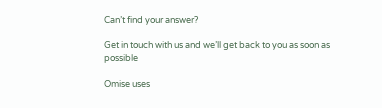Can’t find your answer?

Get in touch with us and we’ll get back to you as soon as possible

Omise uses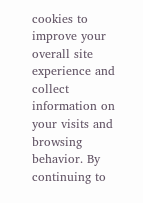cookies to improve your overall site experience and collect information on your visits and browsing behavior. By continuing to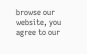browse our website, you agree to our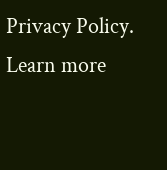Privacy Policy. Learn more